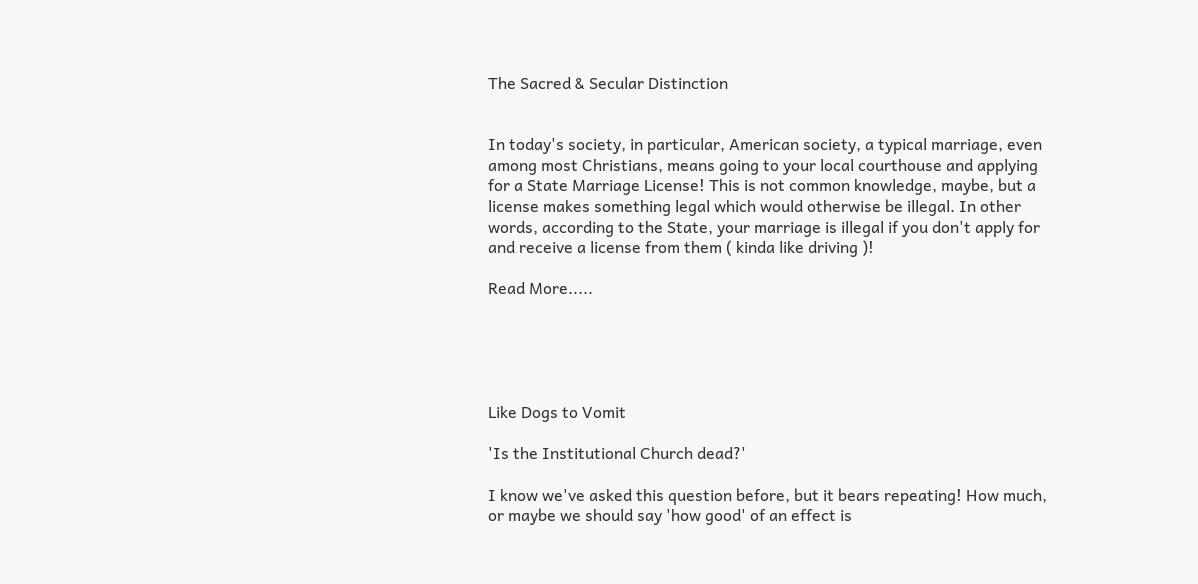The Sacred & Secular Distinction


In today's society, in particular, American society, a typical marriage, even among most Christians, means going to your local courthouse and applying for a State Marriage License! This is not common knowledge, maybe, but a license makes something legal which would otherwise be illegal. In other words, according to the State, your marriage is illegal if you don't apply for and receive a license from them ( kinda like driving )!

Read More.....





Like Dogs to Vomit

'Is the Institutional Church dead?'

I know we've asked this question before, but it bears repeating! How much, or maybe we should say 'how good' of an effect is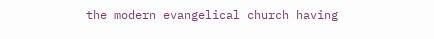the modern evangelical church having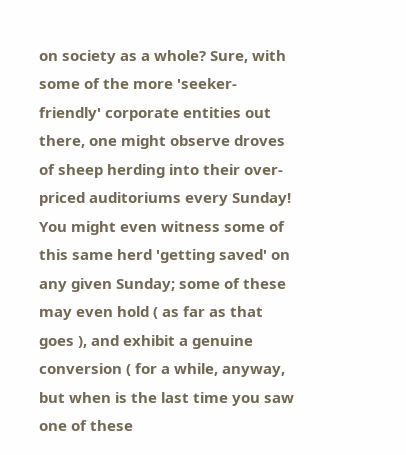on society as a whole? Sure, with some of the more 'seeker-friendly' corporate entities out there, one might observe droves of sheep herding into their over-priced auditoriums every Sunday! You might even witness some of this same herd 'getting saved' on any given Sunday; some of these may even hold ( as far as that goes ), and exhibit a genuine conversion ( for a while, anyway,  but when is the last time you saw one of these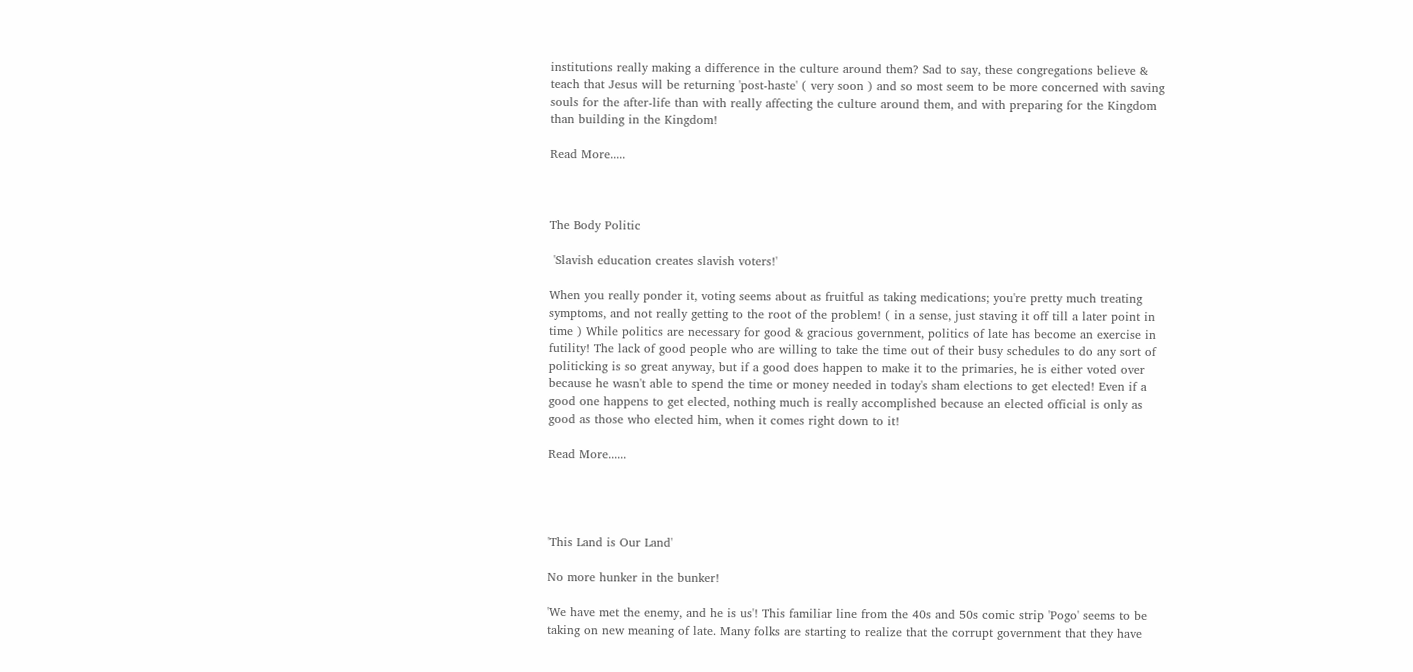institutions really making a difference in the culture around them? Sad to say, these congregations believe & teach that Jesus will be returning 'post-haste' ( very soon ) and so most seem to be more concerned with saving souls for the after-life than with really affecting the culture around them, and with preparing for the Kingdom than building in the Kingdom!

Read More.....



The Body Politic

 'Slavish education creates slavish voters!'

When you really ponder it, voting seems about as fruitful as taking medications; you're pretty much treating symptoms, and not really getting to the root of the problem! ( in a sense, just staving it off till a later point in time ) While politics are necessary for good & gracious government, politics of late has become an exercise in futility! The lack of good people who are willing to take the time out of their busy schedules to do any sort of politicking is so great anyway, but if a good does happen to make it to the primaries, he is either voted over because he wasn't able to spend the time or money needed in today's sham elections to get elected! Even if a good one happens to get elected, nothing much is really accomplished because an elected official is only as good as those who elected him, when it comes right down to it!

Read More......




'This Land is Our Land'

No more hunker in the bunker!

'We have met the enemy, and he is us'! This familiar line from the 40s and 50s comic strip 'Pogo' seems to be taking on new meaning of late. Many folks are starting to realize that the corrupt government that they have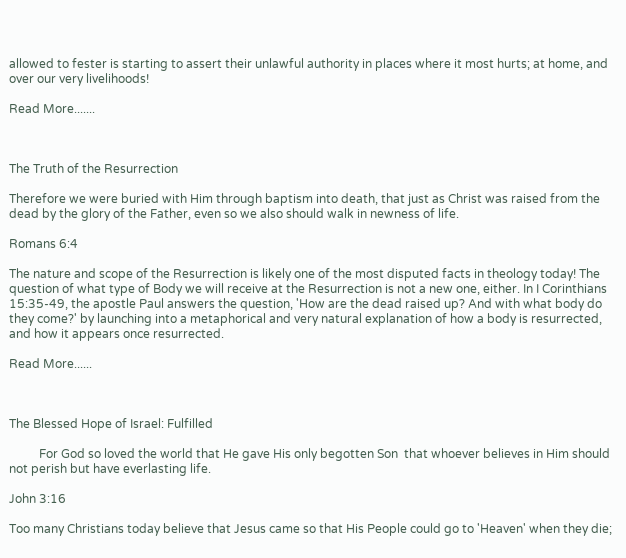allowed to fester is starting to assert their unlawful authority in places where it most hurts; at home, and over our very livelihoods!

Read More.......



The Truth of the Resurrection

Therefore we were buried with Him through baptism into death, that just as Christ was raised from the dead by the glory of the Father, even so we also should walk in newness of life.

Romans 6:4

The nature and scope of the Resurrection is likely one of the most disputed facts in theology today! The question of what type of Body we will receive at the Resurrection is not a new one, either. In I Corinthians 15:35-49, the apostle Paul answers the question, 'How are the dead raised up? And with what body do they come?' by launching into a metaphorical and very natural explanation of how a body is resurrected, and how it appears once resurrected.

Read More......



The Blessed Hope of Israel: Fulfilled

          For God so loved the world that He gave His only begotten Son  that whoever believes in Him should not perish but have everlasting life.

John 3:16

Too many Christians today believe that Jesus came so that His People could go to 'Heaven' when they die;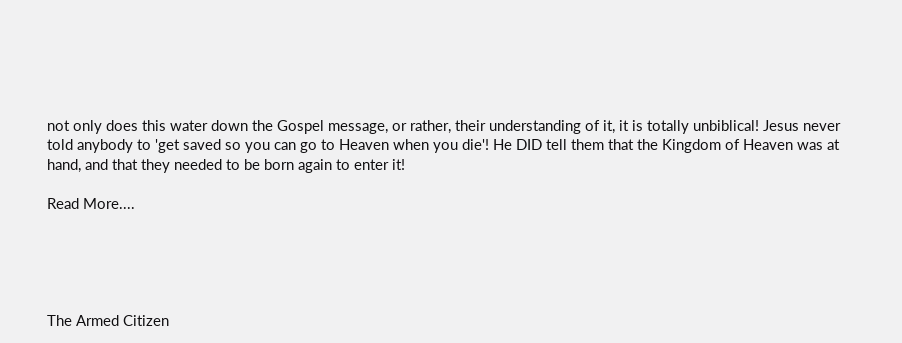not only does this water down the Gospel message, or rather, their understanding of it, it is totally unbiblical! Jesus never told anybody to 'get saved so you can go to Heaven when you die'! He DID tell them that the Kingdom of Heaven was at hand, and that they needed to be born again to enter it!

Read More....





The Armed Citizen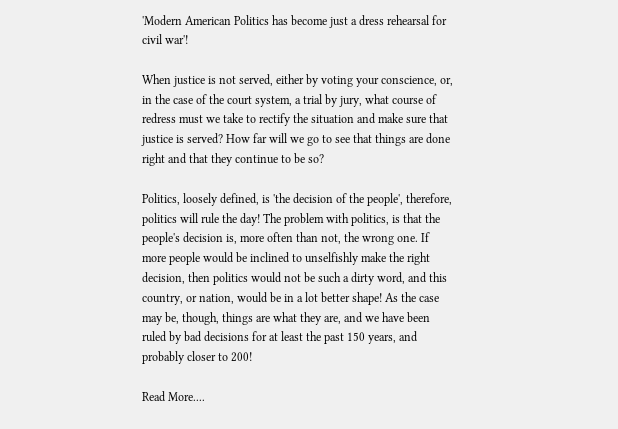'Modern American Politics has become just a dress rehearsal for civil war'!

When justice is not served, either by voting your conscience, or, in the case of the court system, a trial by jury, what course of redress must we take to rectify the situation and make sure that justice is served? How far will we go to see that things are done right and that they continue to be so?

Politics, loosely defined, is 'the decision of the people', therefore, politics will rule the day! The problem with politics, is that the people's decision is, more often than not, the wrong one. If more people would be inclined to unselfishly make the right decision, then politics would not be such a dirty word, and this country, or nation, would be in a lot better shape! As the case may be, though, things are what they are, and we have been ruled by bad decisions for at least the past 150 years, and probably closer to 200!

Read More....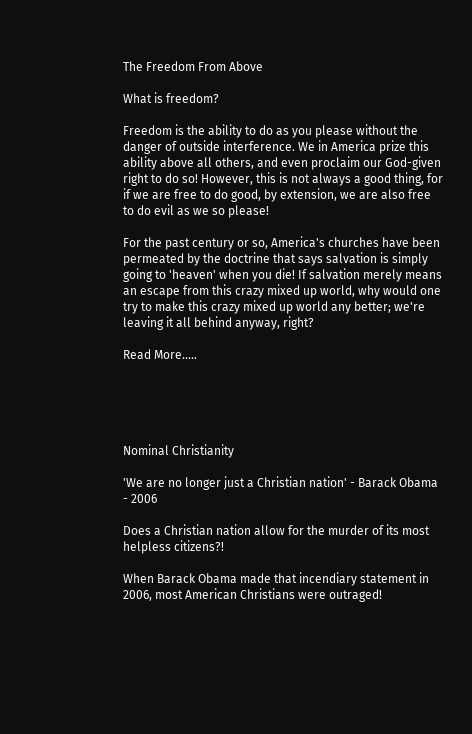The Freedom From Above

What is freedom?

Freedom is the ability to do as you please without the danger of outside interference. We in America prize this ability above all others, and even proclaim our God-given right to do so! However, this is not always a good thing, for if we are free to do good, by extension, we are also free to do evil as we so please!

For the past century or so, America's churches have been permeated by the doctrine that says salvation is simply going to 'heaven' when you die! If salvation merely means an escape from this crazy mixed up world, why would one try to make this crazy mixed up world any better; we're leaving it all behind anyway, right?

Read More.....





Nominal Christianity

'We are no longer just a Christian nation' - Barack Obama - 2006

Does a Christian nation allow for the murder of its most helpless citizens?!

When Barack Obama made that incendiary statement in 2006, most American Christians were outraged!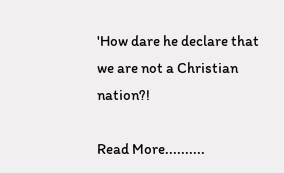'How dare he declare that we are not a Christian nation?!

Read More..........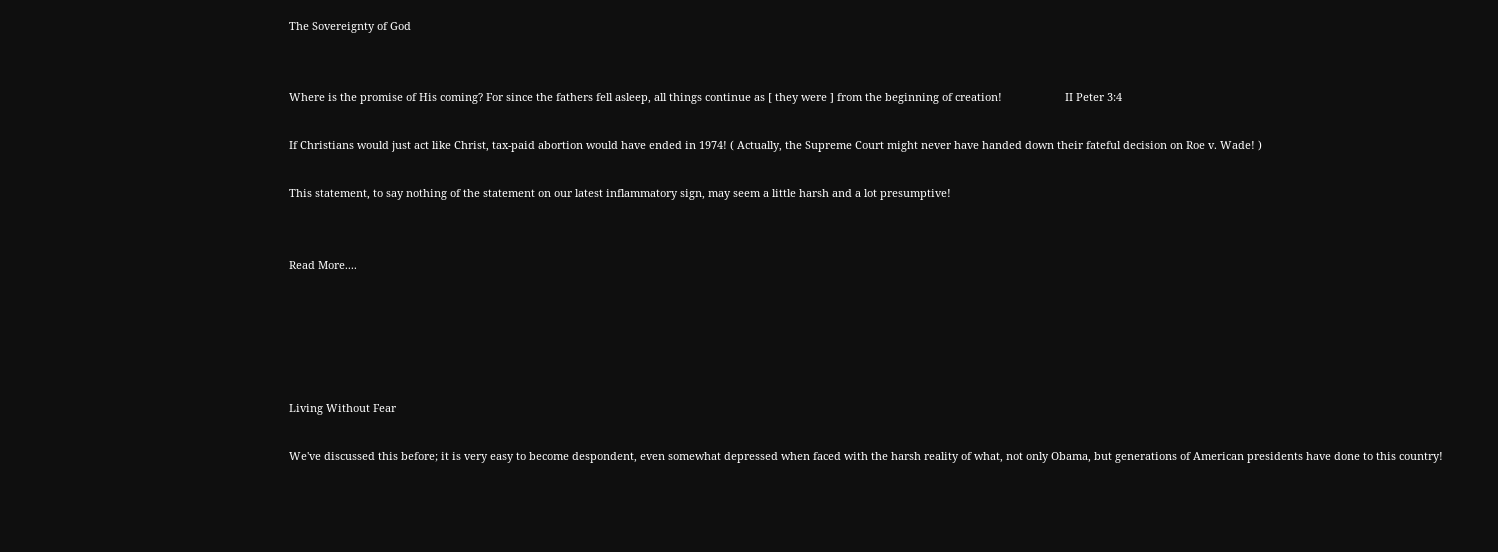The Sovereignty of God


Where is the promise of His coming? For since the fathers fell asleep, all things continue as [ they were ] from the beginning of creation!                     II Peter 3:4

If Christians would just act like Christ, tax-paid abortion would have ended in 1974! ( Actually, the Supreme Court might never have handed down their fateful decision on Roe v. Wade! )

This statement, to say nothing of the statement on our latest inflammatory sign, may seem a little harsh and a lot presumptive!


Read More....





Living Without Fear

We've discussed this before; it is very easy to become despondent, even somewhat depressed when faced with the harsh reality of what, not only Obama, but generations of American presidents have done to this country!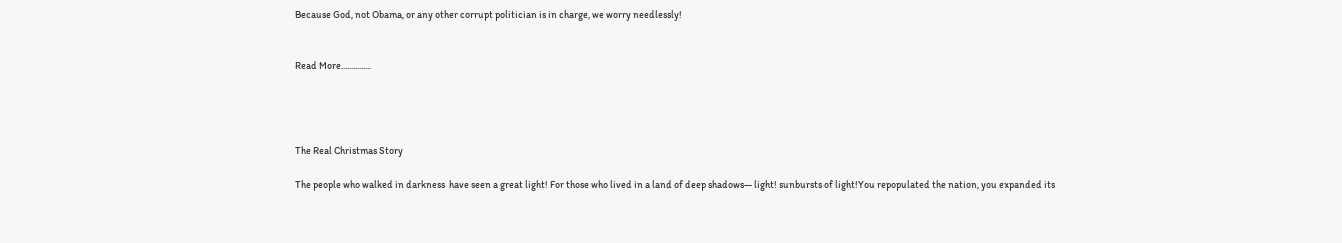Because God, not Obama, or any other corrupt politician is in charge, we worry needlessly!


Read More...............




The Real Christmas Story

The people who walked in darkness  have seen a great light! For those who lived in a land of deep shadows— light! sunbursts of light!You repopulated the nation, you expanded its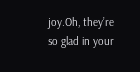joy.Oh, they’re so glad in your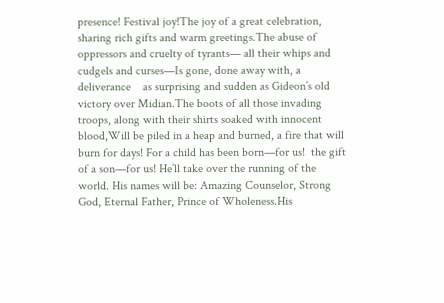presence! Festival joy!The joy of a great celebration, sharing rich gifts and warm greetings.The abuse of oppressors and cruelty of tyrants— all their whips and cudgels and curses—Is gone, done away with, a deliverance    as surprising and sudden as Gideon’s old victory over Midian.The boots of all those invading troops, along with their shirts soaked with innocent blood,Will be piled in a heap and burned, a fire that will burn for days! For a child has been born—for us!  the gift of a son—for us! He’ll take over the running of the world. His names will be: Amazing Counselor, Strong God, Eternal Father, Prince of Wholeness.His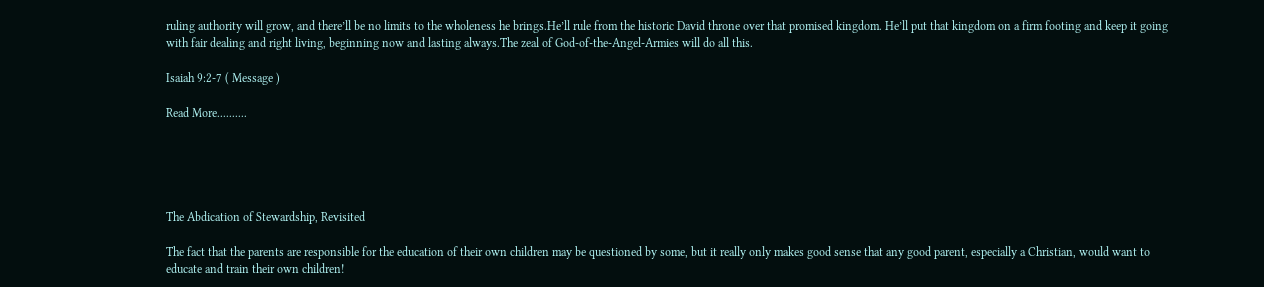ruling authority will grow, and there’ll be no limits to the wholeness he brings.He’ll rule from the historic David throne over that promised kingdom. He’ll put that kingdom on a firm footing and keep it going with fair dealing and right living, beginning now and lasting always.The zeal of God-of-the-Angel-Armies will do all this.

Isaiah 9:2-7 ( Message )

Read More..........





The Abdication of Stewardship, Revisited

The fact that the parents are responsible for the education of their own children may be questioned by some, but it really only makes good sense that any good parent, especially a Christian, would want to educate and train their own children!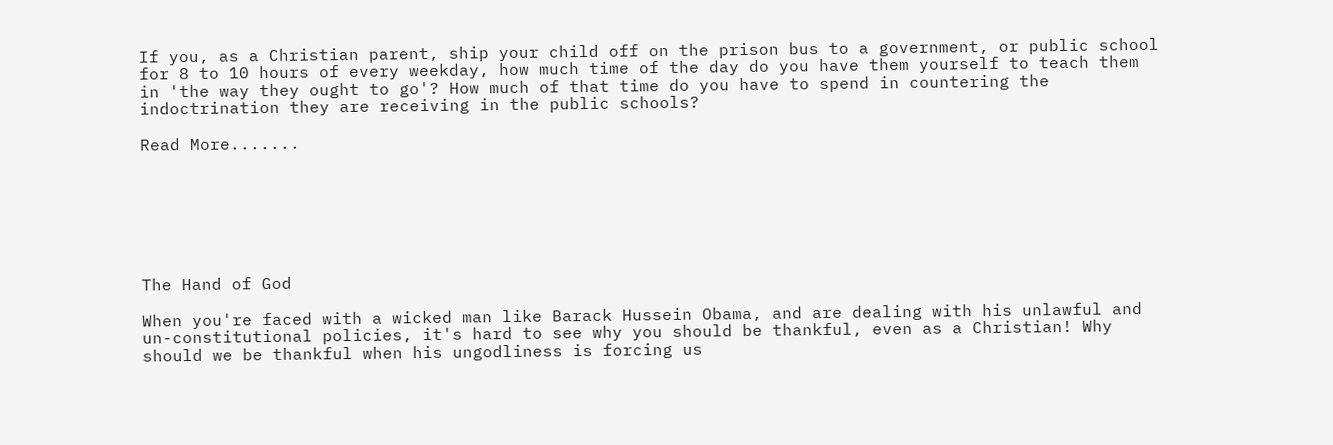If you, as a Christian parent, ship your child off on the prison bus to a government, or public school for 8 to 10 hours of every weekday, how much time of the day do you have them yourself to teach them in 'the way they ought to go'? How much of that time do you have to spend in countering the indoctrination they are receiving in the public schools?

Read More.......







The Hand of God

When you're faced with a wicked man like Barack Hussein Obama, and are dealing with his unlawful and un-constitutional policies, it's hard to see why you should be thankful, even as a Christian! Why should we be thankful when his ungodliness is forcing us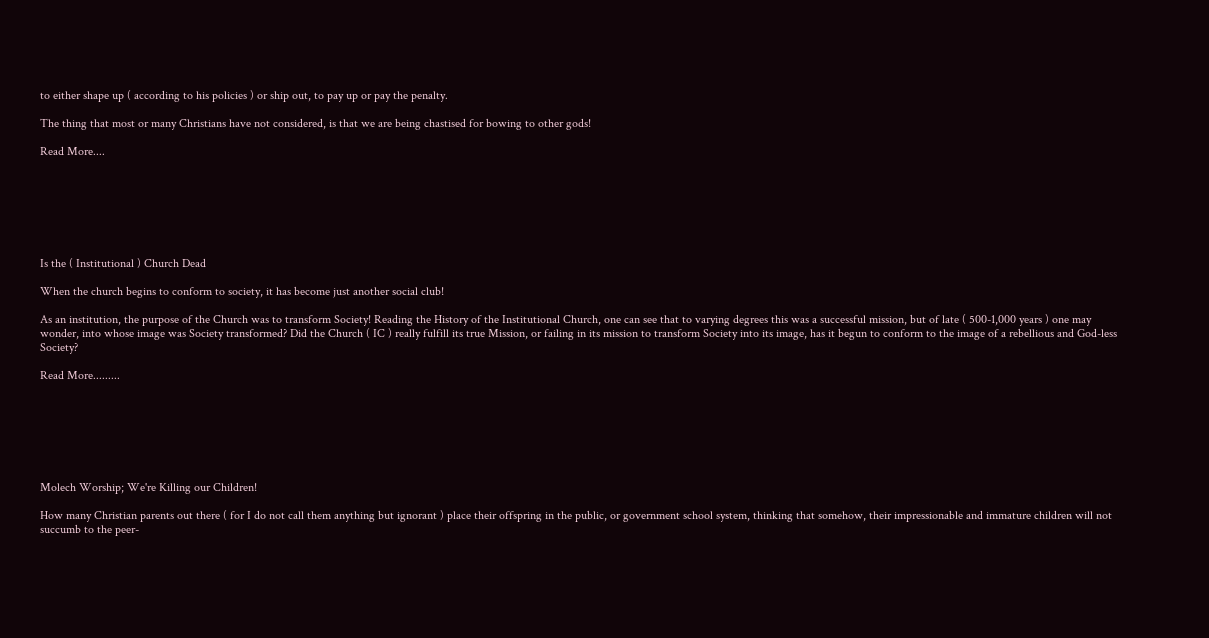to either shape up ( according to his policies ) or ship out, to pay up or pay the penalty.

The thing that most or many Christians have not considered, is that we are being chastised for bowing to other gods!

Read More....







Is the ( Institutional ) Church Dead

When the church begins to conform to society, it has become just another social club!

As an institution, the purpose of the Church was to transform Society! Reading the History of the Institutional Church, one can see that to varying degrees this was a successful mission, but of late ( 500-1,000 years ) one may wonder, into whose image was Society transformed? Did the Church ( IC ) really fulfill its true Mission, or failing in its mission to transform Society into its image, has it begun to conform to the image of a rebellious and God-less Society?

Read More.........







Molech Worship; We're Killing our Children!

How many Christian parents out there ( for I do not call them anything but ignorant ) place their offspring in the public, or government school system, thinking that somehow, their impressionable and immature children will not succumb to the peer-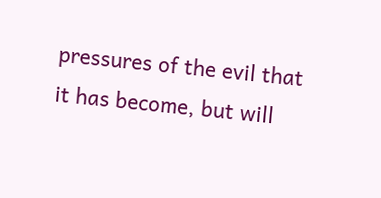pressures of the evil that it has become, but will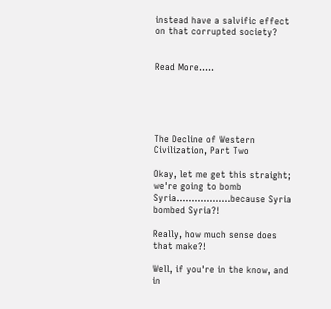instead have a salvific effect on that corrupted society?


Read More.....





The Decline of Western Civilization, Part Two

Okay, let me get this straight; we're going to bomb Syria..................because Syria bombed Syria?!

Really, how much sense does that make?!

Well, if you're in the know, and in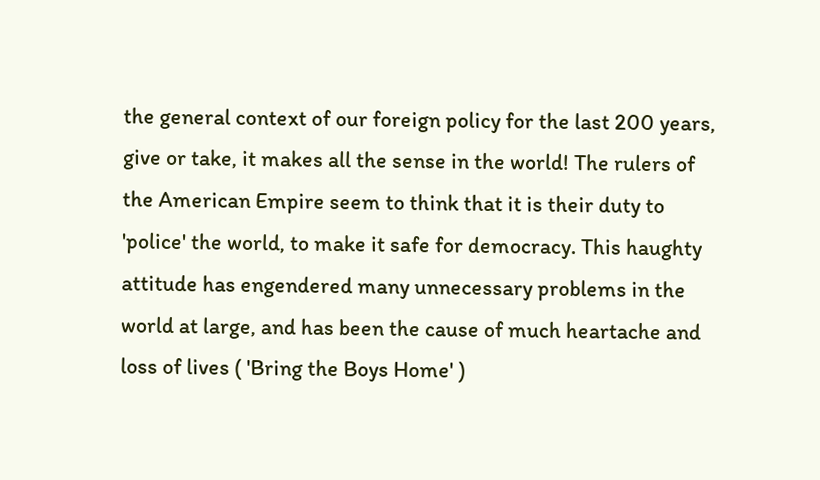the general context of our foreign policy for the last 200 years, give or take, it makes all the sense in the world! The rulers of the American Empire seem to think that it is their duty to 'police' the world, to make it safe for democracy. This haughty attitude has engendered many unnecessary problems in the world at large, and has been the cause of much heartache and loss of lives ( 'Bring the Boys Home' )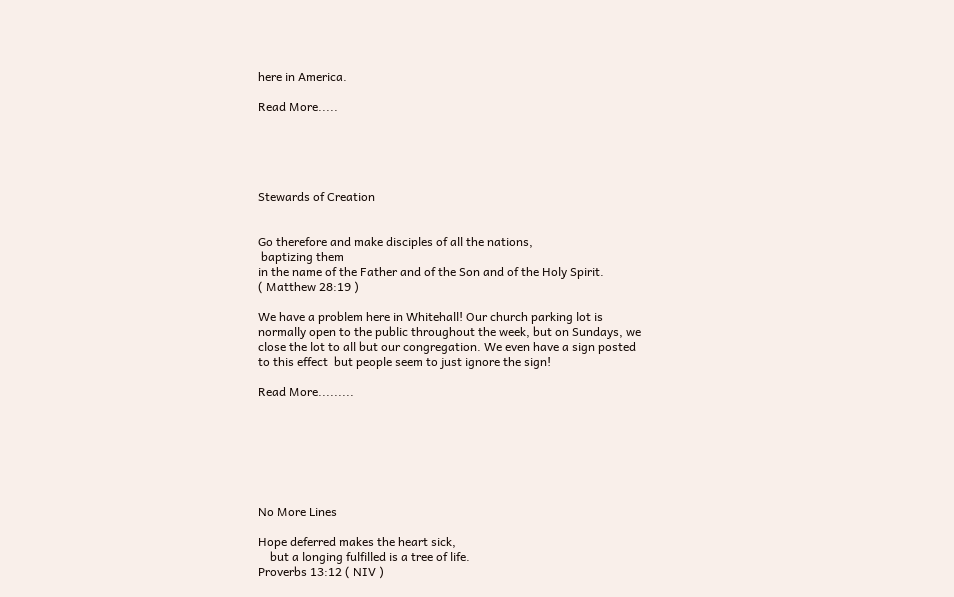here in America.

Read More.....





Stewards of Creation


Go therefore and make disciples of all the nations,
 baptizing them
in the name of the Father and of the Son and of the Holy Spirit.
( Matthew 28:19 )

We have a problem here in Whitehall! Our church parking lot is normally open to the public throughout the week, but on Sundays, we close the lot to all but our congregation. We even have a sign posted to this effect  but people seem to just ignore the sign!

Read More.........







No More Lines

Hope deferred makes the heart sick,
    but a longing fulfilled is a tree of life.
Proverbs 13:12 ( NIV )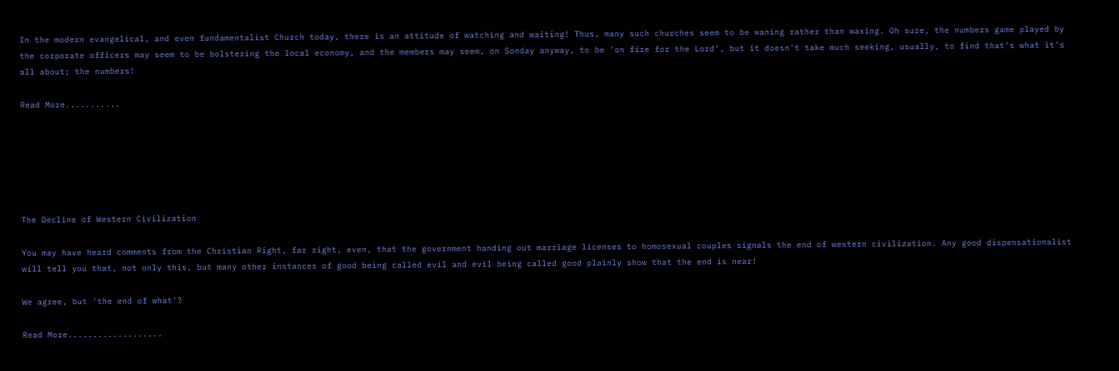In the modern evangelical, and even fundamentalist Church today, there is an attitude of watching and waiting! Thus, many such churches seem to be waning rather than waxing. Oh sure, the numbers game played by the corporate officers may seem to be bolstering the local economy, and the members may seem, on Sonday anyway, to be 'on fire for the Lord', but it doesn't take much seeking, usually, to find that's what it's all about; the numbers!

Read More...........






The Decline of Western Civilization

You may have heard comments from the Christian Right, far right, even, that the government handing out marriage licenses to homosexual couples signals the end of western civilization. Any good dispensationalist will tell you that, not only this, but many other instances of good being called evil and evil being called good plainly show that the end is near!

We agree, but 'the end of what'?

Read More...................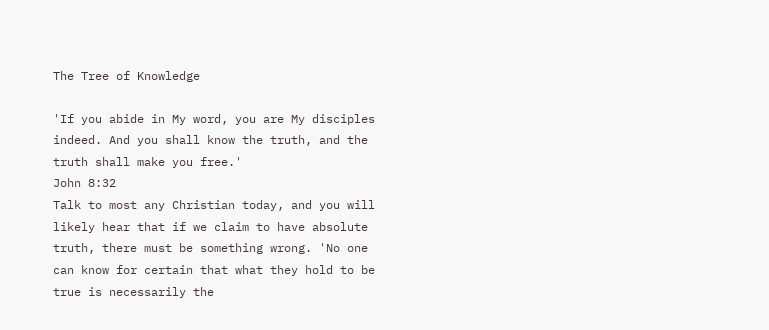The Tree of Knowledge

'If you abide in My word, you are My disciples indeed. And you shall know the truth, and the truth shall make you free.'
John 8:32
Talk to most any Christian today, and you will likely hear that if we claim to have absolute truth, there must be something wrong. 'No one can know for certain that what they hold to be true is necessarily the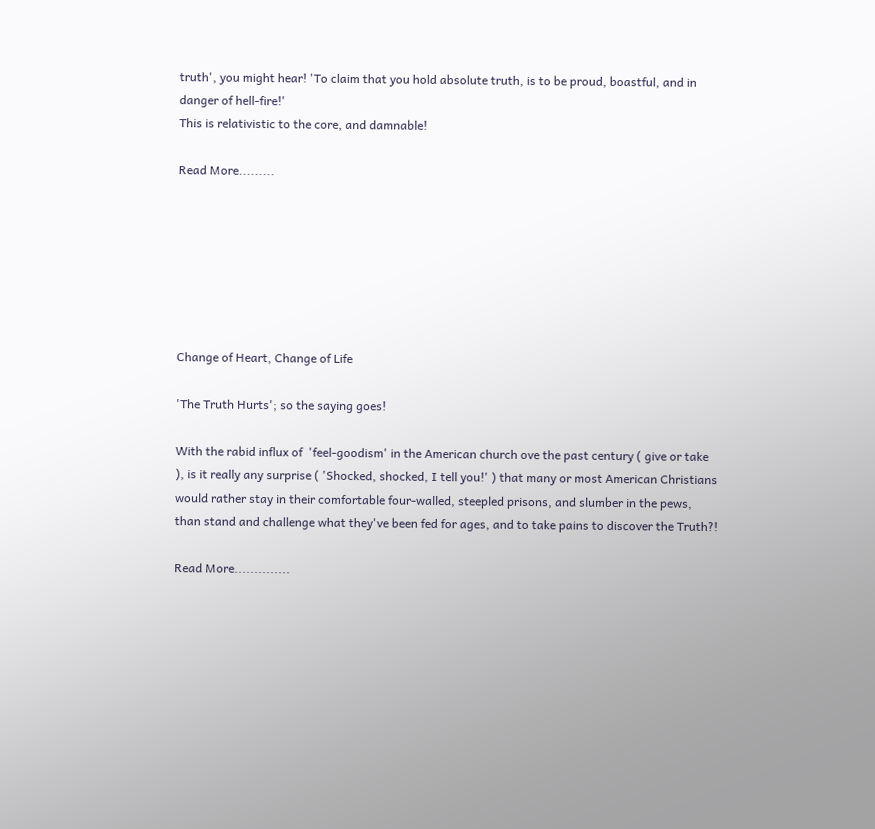truth', you might hear! 'To claim that you hold absolute truth, is to be proud, boastful, and in danger of hell-fire!'
This is relativistic to the core, and damnable!

Read More.........







Change of Heart, Change of Life

'The Truth Hurts'; so the saying goes!

With the rabid influx of  'feel-goodism' in the American church ove the past century ( give or take ), is it really any surprise ( 'Shocked, shocked, I tell you!' ) that many or most American Christians would rather stay in their comfortable four-walled, steepled prisons, and slumber in the pews, than stand and challenge what they've been fed for ages, and to take pains to discover the Truth?!

Read More..............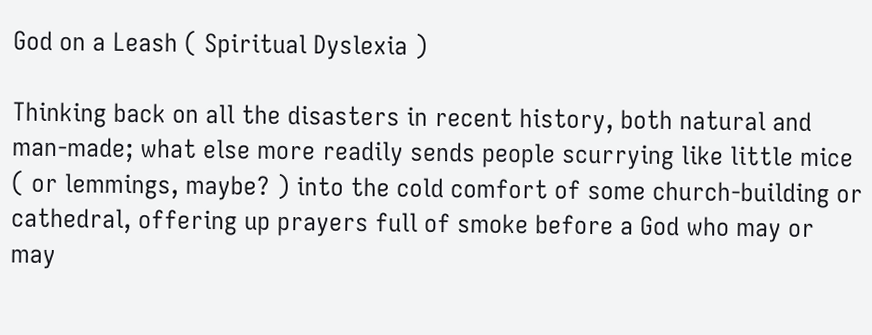God on a Leash ( Spiritual Dyslexia )

Thinking back on all the disasters in recent history, both natural and man-made; what else more readily sends people scurrying like little mice ( or lemmings, maybe? ) into the cold comfort of some church-building or cathedral, offering up prayers full of smoke before a God who may or may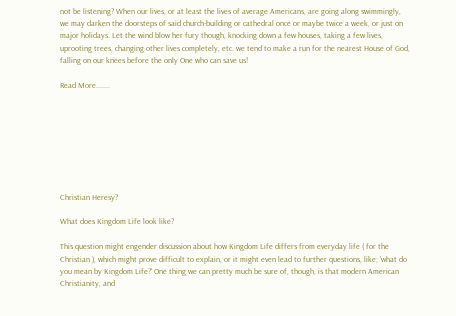not be listening? When our lives, or at least the lives of average Americans, are going along swimmingly, we may darken the doorsteps of said church-building or cathedral once or maybe twice a week, or just on major holidays. Let the wind blow her fury though, knocking down a few houses, taking a few lives, uprooting trees, changing other lives completely, etc. we tend to make a run for the nearest House of God, falling on our knees before the only One who can save us!

Read More.......








Christian Heresy?

What does Kingdom Life look like?

This question might engender discussion about how Kingdom Life differs from everyday life ( for the Christian ), which might prove difficult to explain, or it might even lead to further questions, like; 'what do you mean by Kingdom Life?' One thing we can pretty much be sure of, though, is that modern American Christianity, and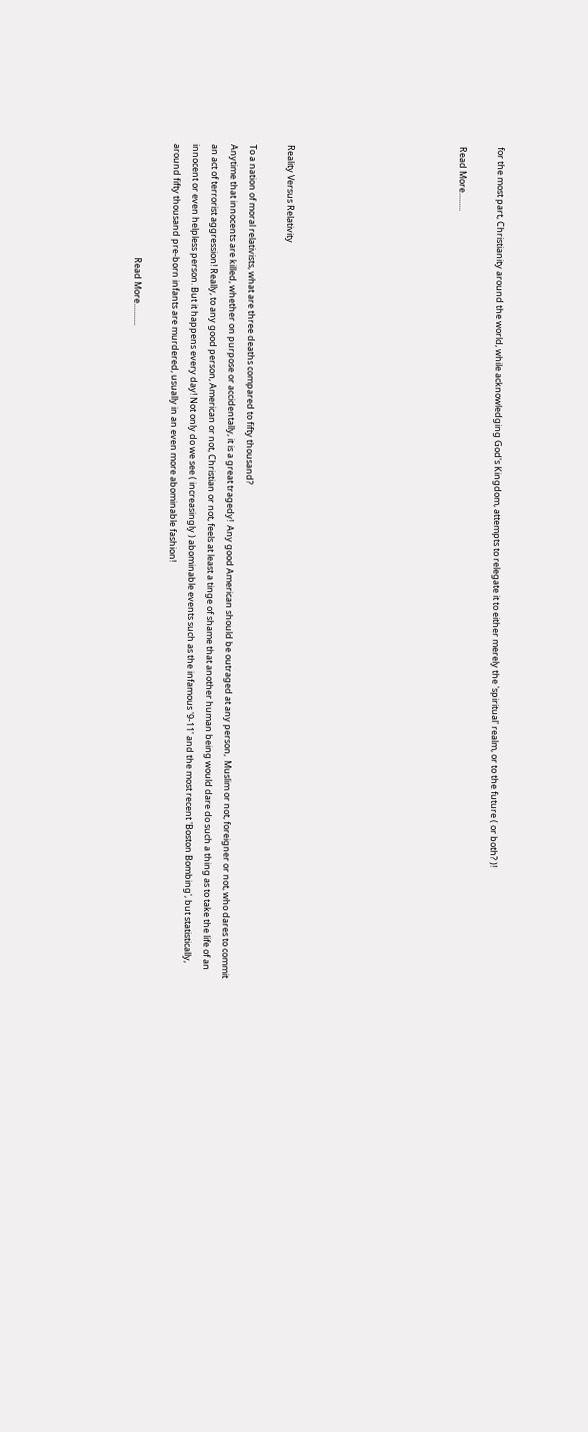for the most part, Christianity around the world, while acknowledging God's Kingdom, attempts to relegate it to either merely the 'spiritual' realm, or to the future ( or both? )!

Read More.........








Reality Versus Relativity

To a nation of moral relativists, what are three deaths compared to fifty thousand?
Anytime that innocents are killed, whether on purpose or accidentally, it is a great tragedy!  Any good American should be outraged at any person,  Muslim or not, foreigner or not, who dares to commit an act of terrorist aggression! Really, to any good person, American or not, Christian or not, feels at least a tinge of shame that another human being would dare do such a thing as to take the life of an innocent or even helpless person. But it happens every day! Not only do we see ( increasingly ) abominable events such as the infamous '9-11' and the most recent 'Boston Bombing', but statistically, around fifty thousand pre-born infants are murdered, usually in an even more abominable fashion!

                                                         Read More...........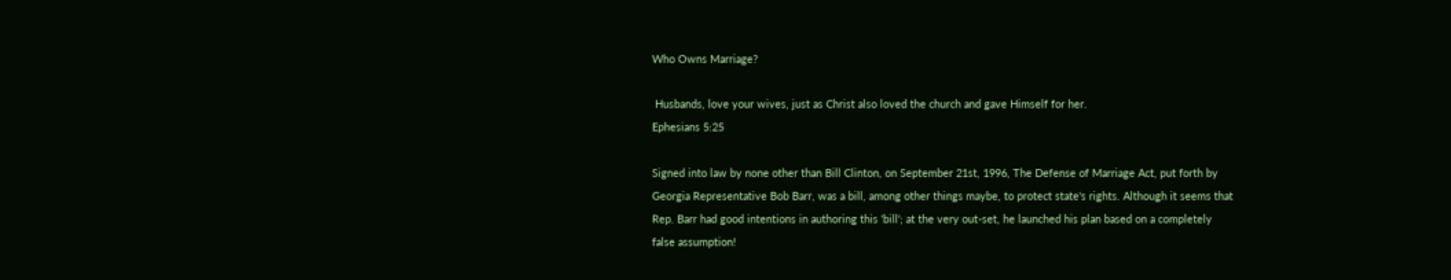Who Owns Marriage?

 Husbands, love your wives, just as Christ also loved the church and gave Himself for her.
Ephesians 5:25

Signed into law by none other than Bill Clinton, on September 21st, 1996, The Defense of Marriage Act, put forth by Georgia Representative Bob Barr, was a bill, among other things maybe, to protect state's rights. Although it seems that Rep. Barr had good intentions in authoring this 'bill'; at the very out-set, he launched his plan based on a completely false assumption!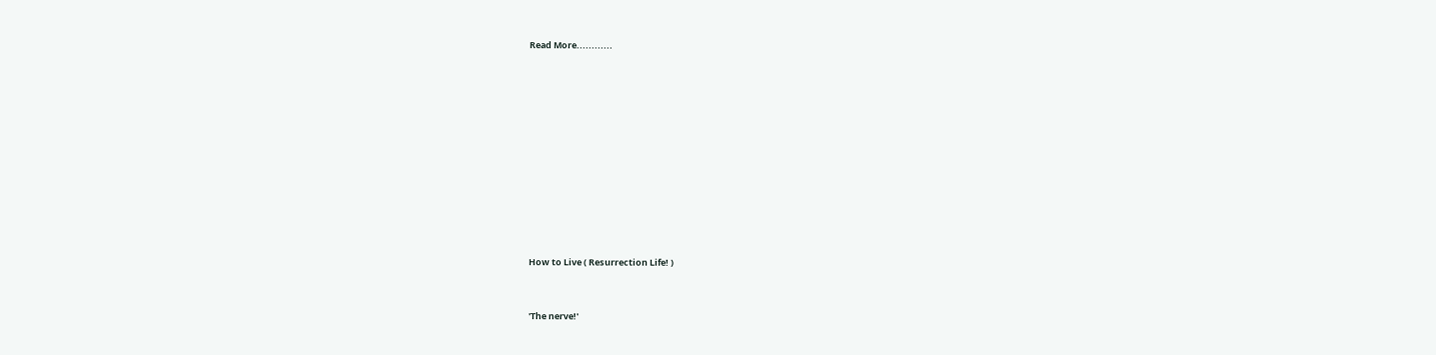Read More............











How to Live ( Resurrection Life! )


'The nerve!'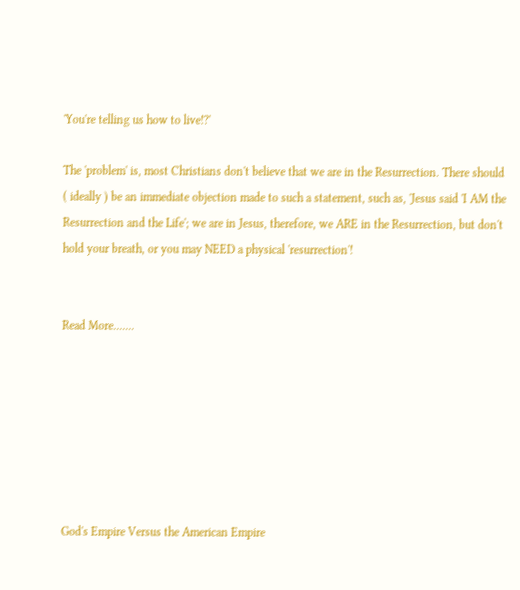'You're telling us how to live!?'

The 'problem' is, most Christians don't believe that we are in the Resurrection. There should ( ideally ) be an immediate objection made to such a statement, such as, 'Jesus said 'I AM the Resurrection and the Life'; we are in Jesus, therefore, we ARE in the Resurrection, but don't hold your breath, or you may NEED a physical 'resurrection'!


Read More.......







God's Empire Versus the American Empire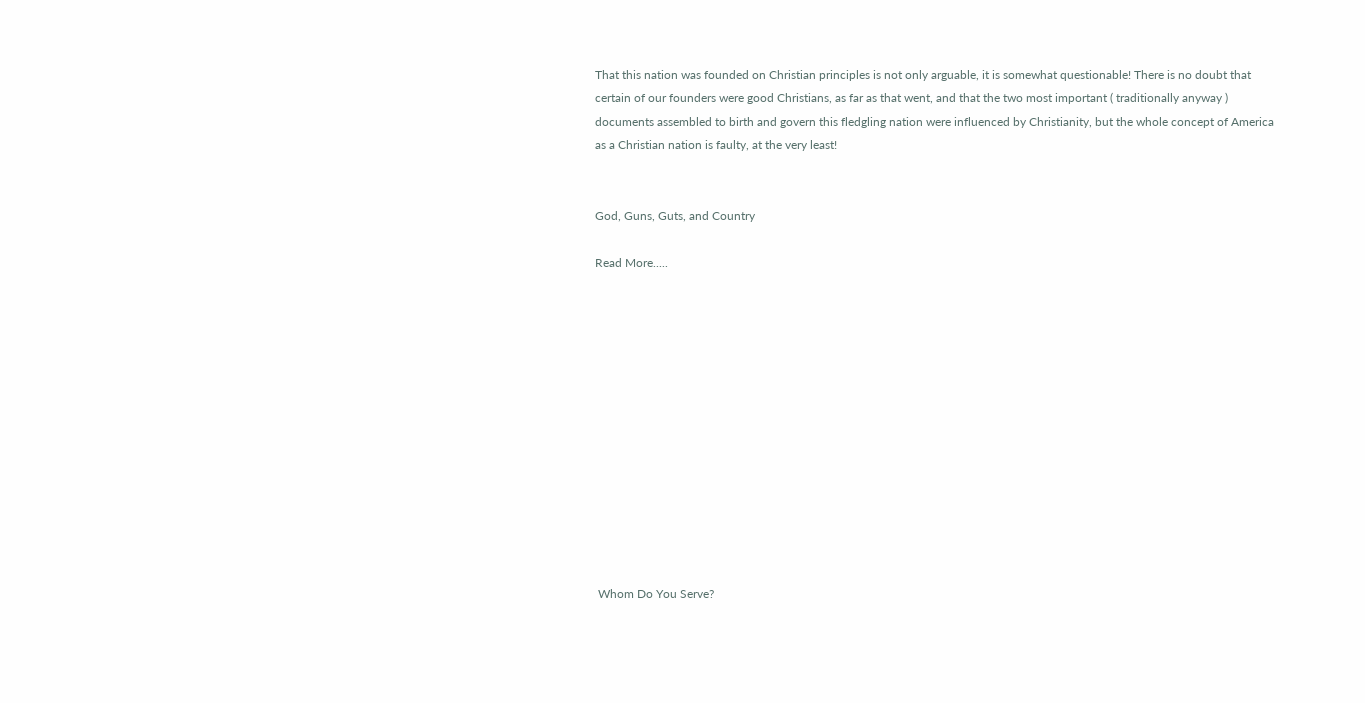That this nation was founded on Christian principles is not only arguable, it is somewhat questionable! There is no doubt that certain of our founders were good Christians, as far as that went, and that the two most important ( traditionally anyway ) documents assembled to birth and govern this fledgling nation were influenced by Christianity, but the whole concept of America as a Christian nation is faulty, at the very least!


God, Guns, Guts, and Country

Read More.....













 Whom Do You Serve?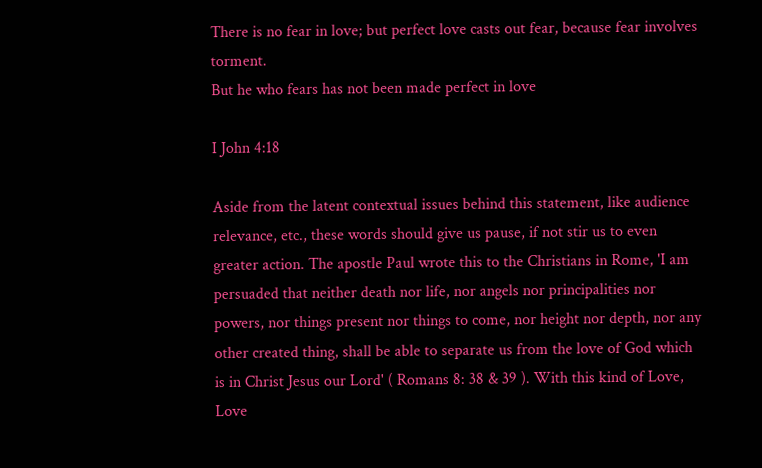There is no fear in love; but perfect love casts out fear, because fear involves torment.
But he who fears has not been made perfect in love

I John 4:18

Aside from the latent contextual issues behind this statement, like audience relevance, etc., these words should give us pause, if not stir us to even greater action. The apostle Paul wrote this to the Christians in Rome, 'I am persuaded that neither death nor life, nor angels nor principalities nor powers, nor things present nor things to come, nor height nor depth, nor any other created thing, shall be able to separate us from the love of God which is in Christ Jesus our Lord' ( Romans 8: 38 & 39 ). With this kind of Love, Love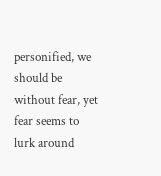personified, we should be without fear, yet fear seems to lurk around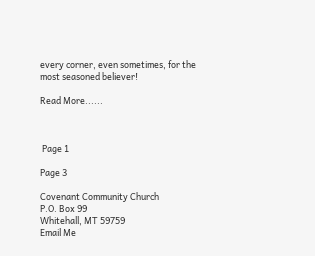every corner, even sometimes, for the most seasoned believer!

Read More......



 Page 1

Page 3

Covenant Community Church
P.O. Box 99
Whitehall, MT 59759
Email Me